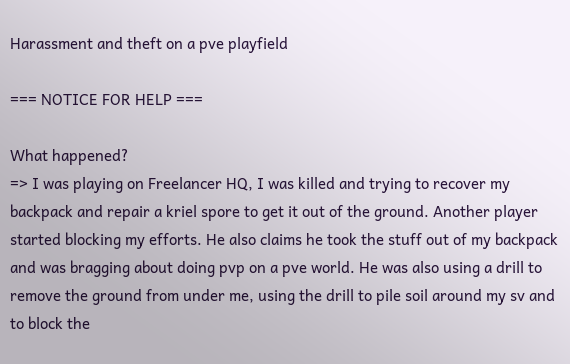Harassment and theft on a pve playfield

=== NOTICE FOR HELP ===

What happened?
=> I was playing on Freelancer HQ, I was killed and trying to recover my backpack and repair a kriel spore to get it out of the ground. Another player started blocking my efforts. He also claims he took the stuff out of my backpack and was bragging about doing pvp on a pve world. He was also using a drill to remove the ground from under me, using the drill to pile soil around my sv and to block the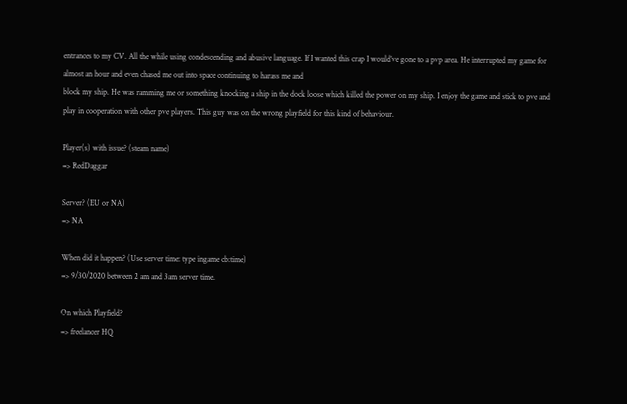entrances to my CV. All the while using condescending and abusive language. If I wanted this crap I would’ve gone to a pvp area. He interrupted my game for almost an hour and even chased me out into space continuing to harass me and
block my ship. He was ramming me or something knocking a ship in the dock loose which killed the power on my ship. I enjoy the game and stick to pve and play in cooperation with other pve players. This guy was on the wrong playfield for this kind of behaviour.

Player(s) with issue? (steam name)
=> RedDaggar

Server? (EU or NA)
=> NA

When did it happen? (Use server time: type ingame cb:time)
=> 9/30/2020 between 2 am and 3am server time.

On which Playfield?
=> freelancer HQ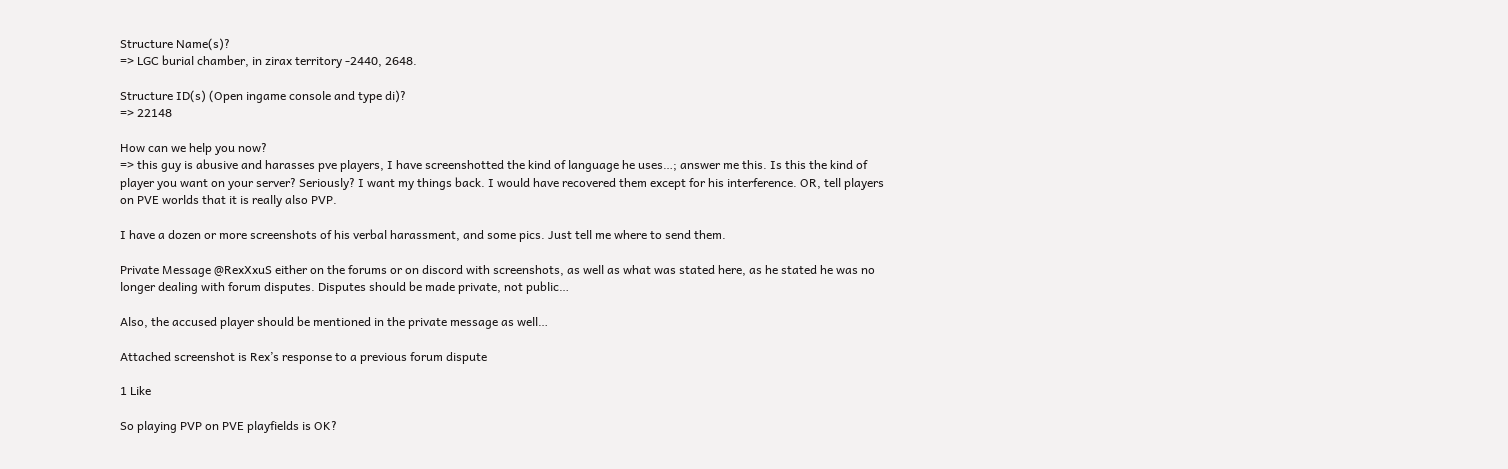Structure Name(s)?
=> LGC burial chamber, in zirax territory -2440, 2648.

Structure ID(s) (Open ingame console and type di)?
=> 22148

How can we help you now?
=> this guy is abusive and harasses pve players, I have screenshotted the kind of language he uses…; answer me this. Is this the kind of player you want on your server? Seriously? I want my things back. I would have recovered them except for his interference. OR, tell players on PVE worlds that it is really also PVP.

I have a dozen or more screenshots of his verbal harassment, and some pics. Just tell me where to send them.

Private Message @RexXxuS either on the forums or on discord with screenshots, as well as what was stated here, as he stated he was no longer dealing with forum disputes. Disputes should be made private, not public…

Also, the accused player should be mentioned in the private message as well…

Attached screenshot is Rex’s response to a previous forum dispute

1 Like

So playing PVP on PVE playfields is OK?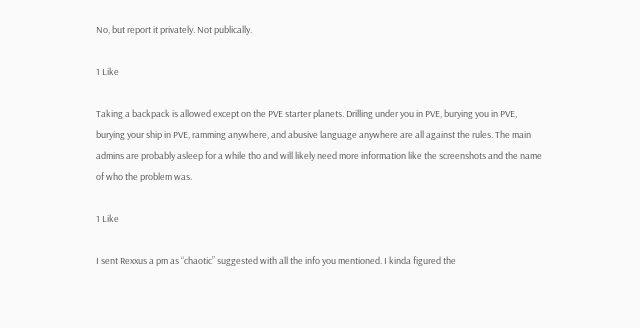No, but report it privately. Not publically.

1 Like

Taking a backpack is allowed except on the PVE starter planets. Drilling under you in PVE, burying you in PVE, burying your ship in PVE, ramming anywhere, and abusive language anywhere are all against the rules. The main admins are probably asleep for a while tho and will likely need more information like the screenshots and the name of who the problem was.

1 Like

I sent Rexxus a pm as “chaotic” suggested with all the info you mentioned. I kinda figured the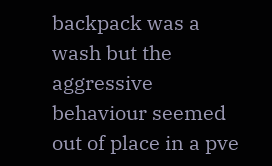backpack was a wash but the aggressive behaviour seemed out of place in a pve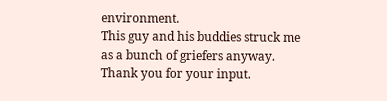environment.
This guy and his buddies struck me as a bunch of griefers anyway. Thank you for your input.